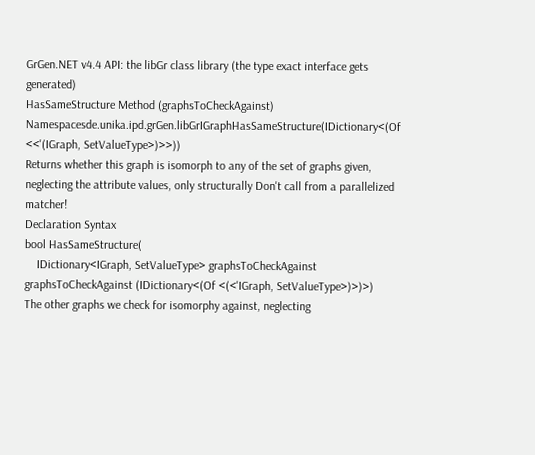GrGen.NET v4.4 API: the libGr class library (the type exact interface gets generated)
HasSameStructure Method (graphsToCheckAgainst)
Namespacesde.unika.ipd.grGen.libGrIGraphHasSameStructure(IDictionary<(Of <<'(IGraph, SetValueType>)>>))
Returns whether this graph is isomorph to any of the set of graphs given, neglecting the attribute values, only structurally Don't call from a parallelized matcher!
Declaration Syntax
bool HasSameStructure(
    IDictionary<IGraph, SetValueType> graphsToCheckAgainst
graphsToCheckAgainst (IDictionary<(Of <(<'IGraph, SetValueType>)>)>)
The other graphs we check for isomorphy against, neglecting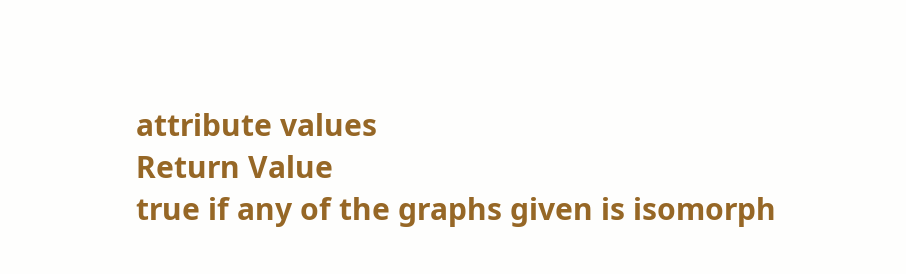attribute values
Return Value
true if any of the graphs given is isomorph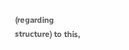(regarding structure) to this,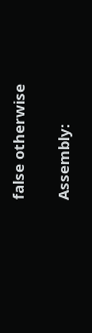false otherwise

Assembly: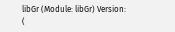libGr (Module: libGr) Version: (